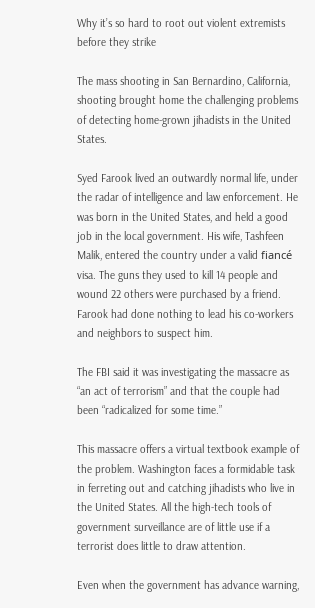Why it’s so hard to root out violent extremists before they strike

The mass shooting in San Bernardino, California, shooting brought home the challenging problems of detecting home-grown jihadists in the United States.

Syed Farook lived an outwardly normal life, under the radar of intelligence and law enforcement. He was born in the United States, and held a good job in the local government. His wife, Tashfeen Malik, entered the country under a valid fiancé visa. The guns they used to kill 14 people and wound 22 others were purchased by a friend. Farook had done nothing to lead his co-workers and neighbors to suspect him.

The FBI said it was investigating the massacre as “an act of terrorism” and that the couple had been “radicalized for some time.”

This massacre offers a virtual textbook example of the problem. Washington faces a formidable task in ferreting out and catching jihadists who live in the United States. All the high-tech tools of government surveillance are of little use if a terrorist does little to draw attention.

Even when the government has advance warning,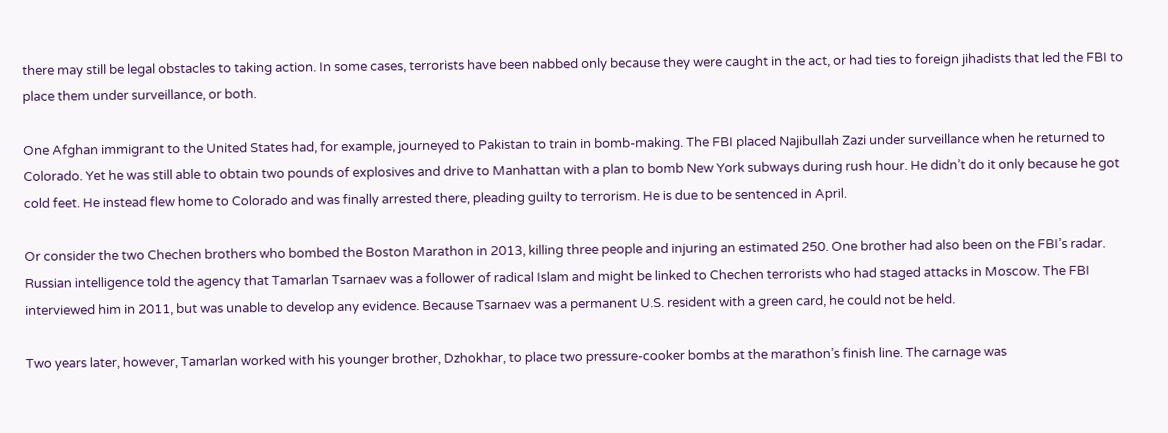there may still be legal obstacles to taking action. In some cases, terrorists have been nabbed only because they were caught in the act, or had ties to foreign jihadists that led the FBI to place them under surveillance, or both.

One Afghan immigrant to the United States had, for example, journeyed to Pakistan to train in bomb-making. The FBI placed Najibullah Zazi under surveillance when he returned to Colorado. Yet he was still able to obtain two pounds of explosives and drive to Manhattan with a plan to bomb New York subways during rush hour. He didn’t do it only because he got cold feet. He instead flew home to Colorado and was finally arrested there, pleading guilty to terrorism. He is due to be sentenced in April.

Or consider the two Chechen brothers who bombed the Boston Marathon in 2013, killing three people and injuring an estimated 250. One brother had also been on the FBI’s radar. Russian intelligence told the agency that Tamarlan Tsarnaev was a follower of radical Islam and might be linked to Chechen terrorists who had staged attacks in Moscow. The FBI interviewed him in 2011, but was unable to develop any evidence. Because Tsarnaev was a permanent U.S. resident with a green card, he could not be held.

Two years later, however, Tamarlan worked with his younger brother, Dzhokhar, to place two pressure-cooker bombs at the marathon’s finish line. The carnage was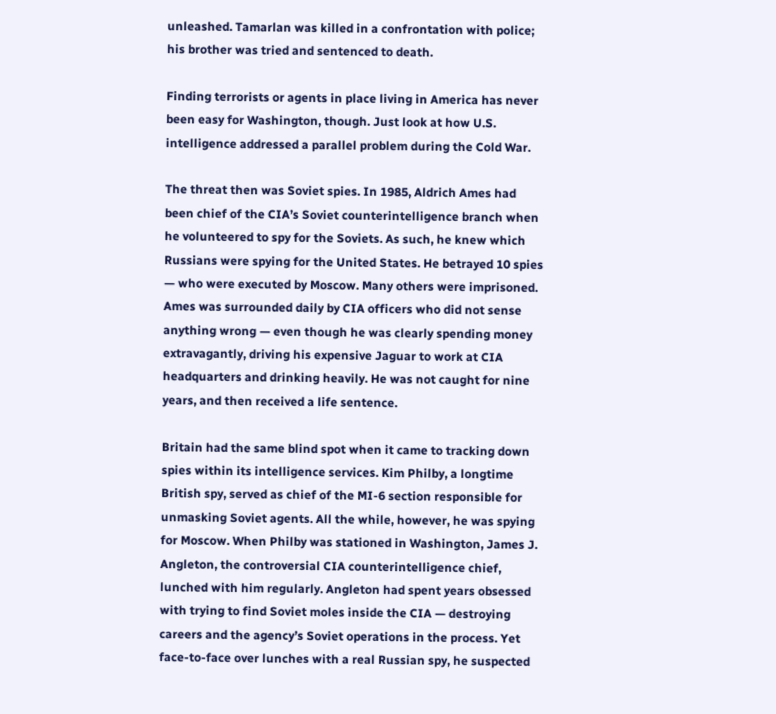unleashed. Tamarlan was killed in a confrontation with police; his brother was tried and sentenced to death.

Finding terrorists or agents in place living in America has never been easy for Washington, though. Just look at how U.S. intelligence addressed a parallel problem during the Cold War.

The threat then was Soviet spies. In 1985, Aldrich Ames had been chief of the CIA’s Soviet counterintelligence branch when he volunteered to spy for the Soviets. As such, he knew which Russians were spying for the United States. He betrayed 10 spies — who were executed by Moscow. Many others were imprisoned. Ames was surrounded daily by CIA officers who did not sense anything wrong — even though he was clearly spending money extravagantly, driving his expensive Jaguar to work at CIA headquarters and drinking heavily. He was not caught for nine years, and then received a life sentence.

Britain had the same blind spot when it came to tracking down spies within its intelligence services. Kim Philby, a longtime British spy, served as chief of the MI-6 section responsible for unmasking Soviet agents. All the while, however, he was spying for Moscow. When Philby was stationed in Washington, James J. Angleton, the controversial CIA counterintelligence chief, lunched with him regularly. Angleton had spent years obsessed with trying to find Soviet moles inside the CIA — destroying careers and the agency’s Soviet operations in the process. Yet face-to-face over lunches with a real Russian spy, he suspected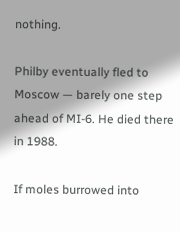nothing.

Philby eventually fled to Moscow — barely one step ahead of MI-6. He died there in 1988.

If moles burrowed into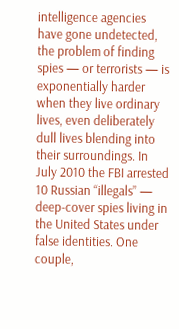intelligence agencies have gone undetected, the problem of finding spies — or terrorists — is exponentially harder when they live ordinary lives, even deliberately dull lives blending into their surroundings. In July 2010 the FBI arrested 10 Russian “illegals” — deep-cover spies living in the United States under false identities. One couple,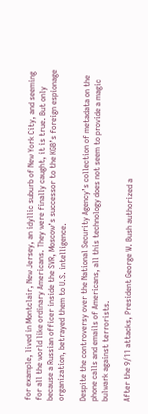for example, lived in Montclair, New Jersey, an idyllic suburb of New York City, and seeming for all the world like ordinary Americans. They were finally caught, it is true. But only because a Russian officer inside the SVR, Moscow’s successor to the KGB’s foreign espionage organization, betrayed them to U.S. intelligence.

Despite the controversy over the National Security Agency’s collection of metadata on the phone calls and emails of Americans, all this technology does not seem to provide a magic bulwark against terrorists.

After the 9/11 attacks, President George W. Bush authorized a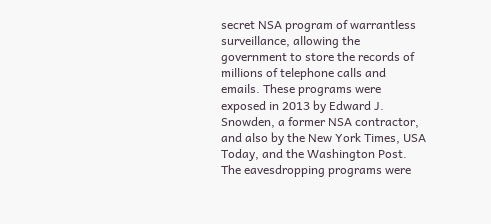secret NSA program of warrantless surveillance, allowing the government to store the records of millions of telephone calls and emails. These programs were exposed in 2013 by Edward J. Snowden, a former NSA contractor, and also by the New York Times, USA Today, and the Washington Post. The eavesdropping programs were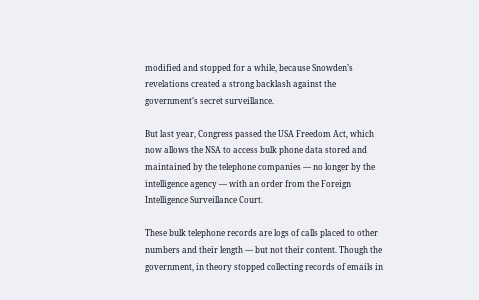modified and stopped for a while, because Snowden’s revelations created a strong backlash against the government’s secret surveillance.

But last year, Congress passed the USA Freedom Act, which now allows the NSA to access bulk phone data stored and maintained by the telephone companies — no longer by the intelligence agency — with an order from the Foreign Intelligence Surveillance Court.

These bulk telephone records are logs of calls placed to other numbers and their length — but not their content. Though the government, in theory stopped collecting records of emails in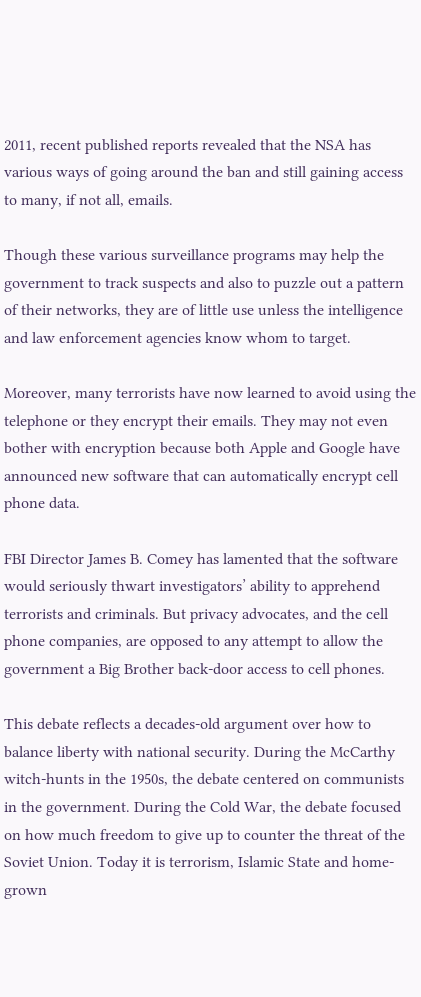2011, recent published reports revealed that the NSA has various ways of going around the ban and still gaining access to many, if not all, emails.

Though these various surveillance programs may help the government to track suspects and also to puzzle out a pattern of their networks, they are of little use unless the intelligence and law enforcement agencies know whom to target.

Moreover, many terrorists have now learned to avoid using the telephone or they encrypt their emails. They may not even bother with encryption because both Apple and Google have announced new software that can automatically encrypt cell phone data.

FBI Director James B. Comey has lamented that the software would seriously thwart investigators’ ability to apprehend terrorists and criminals. But privacy advocates, and the cell phone companies, are opposed to any attempt to allow the government a Big Brother back-door access to cell phones.

This debate reflects a decades-old argument over how to balance liberty with national security. During the McCarthy witch-hunts in the 1950s, the debate centered on communists in the government. During the Cold War, the debate focused on how much freedom to give up to counter the threat of the Soviet Union. Today it is terrorism, Islamic State and home-grown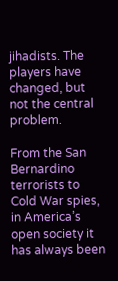jihadists. The players have changed, but not the central problem.

From the San Bernardino terrorists to Cold War spies, in America’s open society it has always been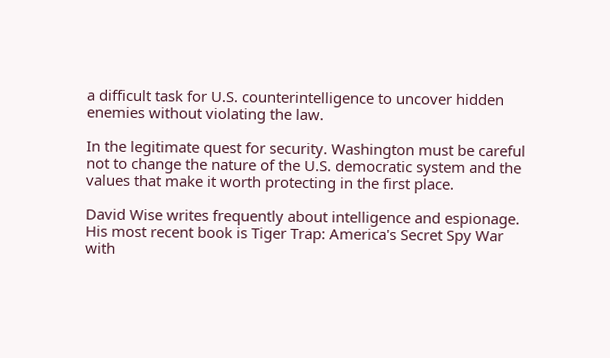a difficult task for U.S. counterintelligence to uncover hidden enemies without violating the law.

In the legitimate quest for security. Washington must be careful not to change the nature of the U.S. democratic system and the values that make it worth protecting in the first place.

David Wise writes frequently about intelligence and espionage. His most recent book is Tiger Trap: America's Secret Spy War with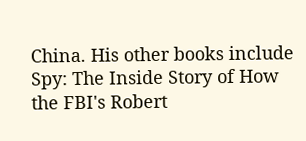China. His other books include Spy: The Inside Story of How the FBI's Robert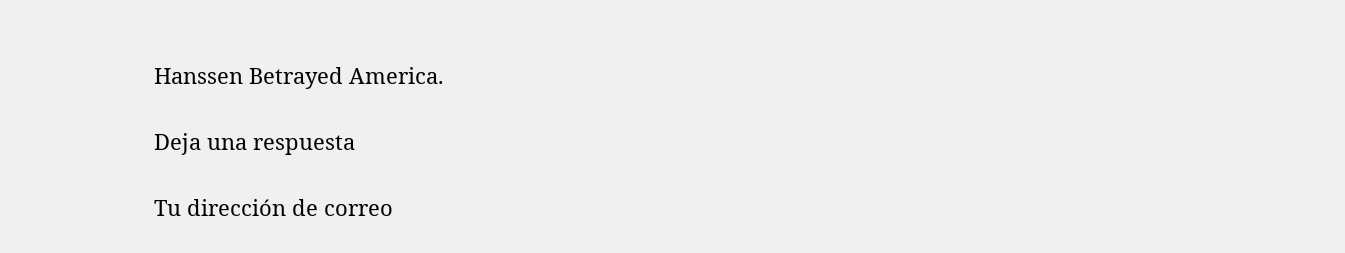Hanssen Betrayed America.

Deja una respuesta

Tu dirección de correo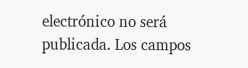electrónico no será publicada. Los campos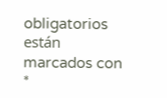obligatorios están marcados con *